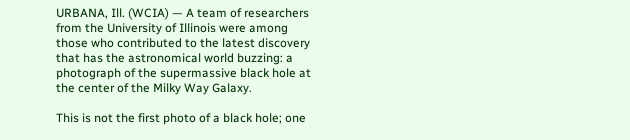URBANA, Ill. (WCIA) — A team of researchers from the University of Illinois were among those who contributed to the latest discovery that has the astronomical world buzzing: a photograph of the supermassive black hole at the center of the Milky Way Galaxy.

This is not the first photo of a black hole; one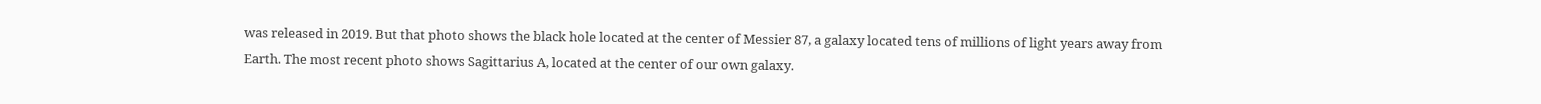was released in 2019. But that photo shows the black hole located at the center of Messier 87, a galaxy located tens of millions of light years away from Earth. The most recent photo shows Sagittarius A, located at the center of our own galaxy.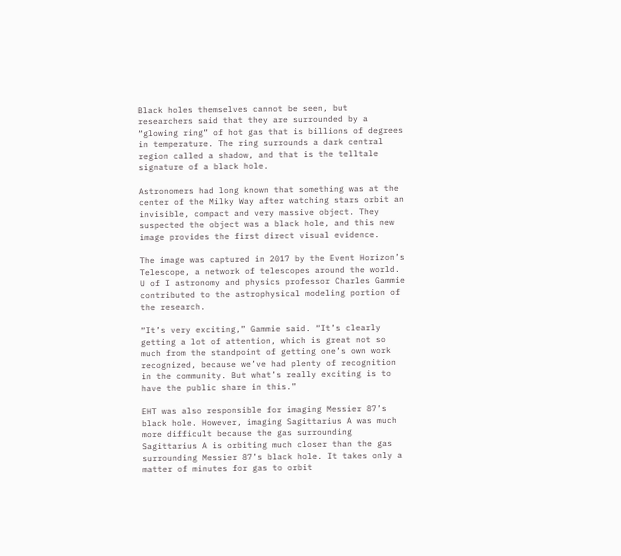Black holes themselves cannot be seen, but researchers said that they are surrounded by a “glowing ring” of hot gas that is billions of degrees in temperature. The ring surrounds a dark central region called a shadow, and that is the telltale signature of a black hole.

Astronomers had long known that something was at the center of the Milky Way after watching stars orbit an invisible, compact and very massive object. They suspected the object was a black hole, and this new image provides the first direct visual evidence.

The image was captured in 2017 by the Event Horizon’s Telescope, a network of telescopes around the world. U of I astronomy and physics professor Charles Gammie contributed to the astrophysical modeling portion of the research.

“It’s very exciting,” Gammie said. “It’s clearly getting a lot of attention, which is great not so much from the standpoint of getting one’s own work recognized, because we’ve had plenty of recognition in the community. But what’s really exciting is to have the public share in this.”

EHT was also responsible for imaging Messier 87’s black hole. However, imaging Sagittarius A was much more difficult because the gas surrounding Sagittarius A is orbiting much closer than the gas surrounding Messier 87’s black hole. It takes only a matter of minutes for gas to orbit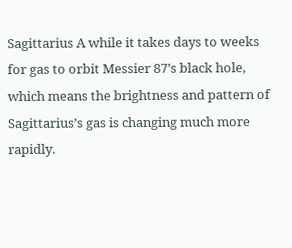Sagittarius A while it takes days to weeks for gas to orbit Messier 87’s black hole, which means the brightness and pattern of Sagittarius’s gas is changing much more rapidly.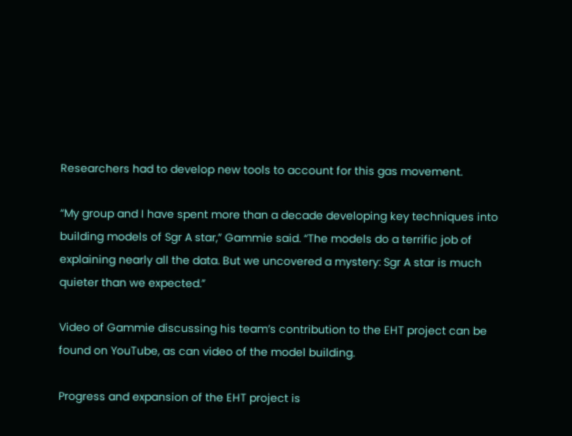Researchers had to develop new tools to account for this gas movement.

“My group and I have spent more than a decade developing key techniques into building models of Sgr A star,” Gammie said. “The models do a terrific job of explaining nearly all the data. But we uncovered a mystery: Sgr A star is much quieter than we expected.”

Video of Gammie discussing his team’s contribution to the EHT project can be found on YouTube, as can video of the model building.

Progress and expansion of the EHT project is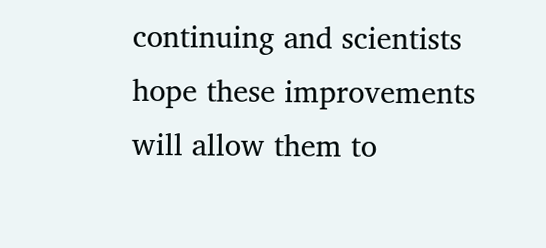continuing and scientists hope these improvements will allow them to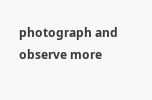photograph and observe more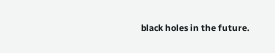black holes in the future.